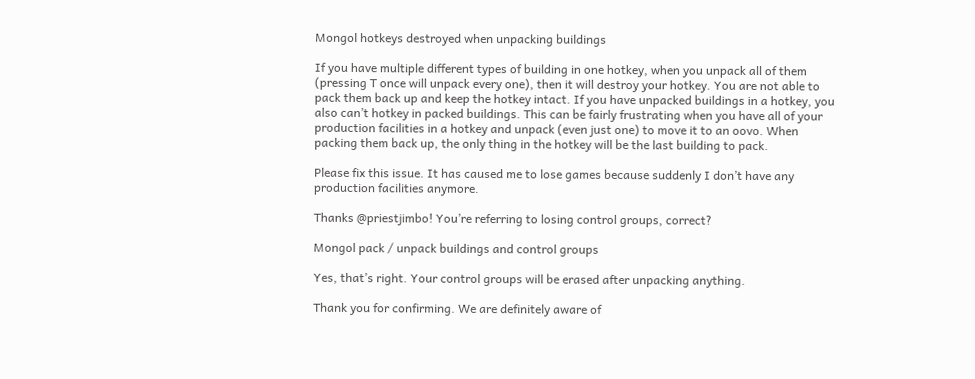Mongol hotkeys destroyed when unpacking buildings

If you have multiple different types of building in one hotkey, when you unpack all of them (pressing T once will unpack every one), then it will destroy your hotkey. You are not able to pack them back up and keep the hotkey intact. If you have unpacked buildings in a hotkey, you also can’t hotkey in packed buildings. This can be fairly frustrating when you have all of your production facilities in a hotkey and unpack (even just one) to move it to an oovo. When packing them back up, the only thing in the hotkey will be the last building to pack.

Please fix this issue. It has caused me to lose games because suddenly I don’t have any production facilities anymore.

Thanks @priestjimbo! You’re referring to losing control groups, correct?

Mongol pack / unpack buildings and control groups

Yes, that’s right. Your control groups will be erased after unpacking anything.

Thank you for confirming. We are definitely aware of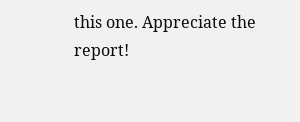this one. Appreciate the report!